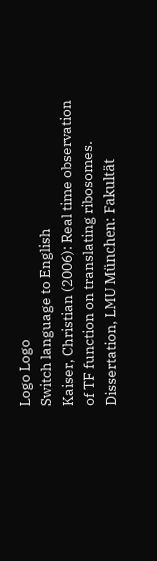Logo Logo
Switch language to English
Kaiser, Christian (2006): Real time observation of TF function on translating ribosomes. Dissertation, LMU München: Fakultät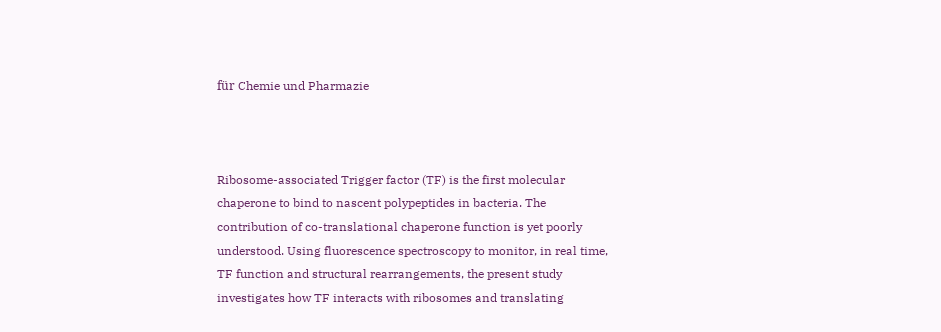für Chemie und Pharmazie



Ribosome-associated Trigger factor (TF) is the first molecular chaperone to bind to nascent polypeptides in bacteria. The contribution of co-translational chaperone function is yet poorly understood. Using fluorescence spectroscopy to monitor, in real time, TF function and structural rearrangements, the present study investigates how TF interacts with ribosomes and translating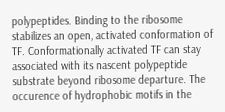polypeptides. Binding to the ribosome stabilizes an open, activated conformation of TF. Conformationally activated TF can stay associated with its nascent polypeptide substrate beyond ribosome departure. The occurence of hydrophobic motifs in the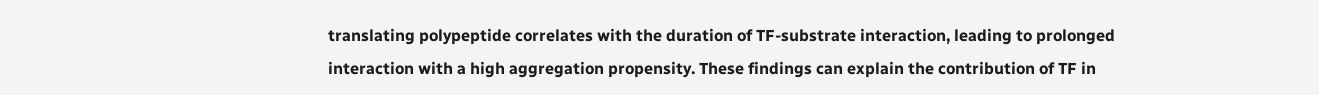translating polypeptide correlates with the duration of TF-substrate interaction, leading to prolonged interaction with a high aggregation propensity. These findings can explain the contribution of TF in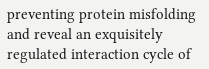preventing protein misfolding and reveal an exquisitely regulated interaction cycle of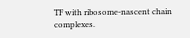TF with ribosome-nascent chain complexes.